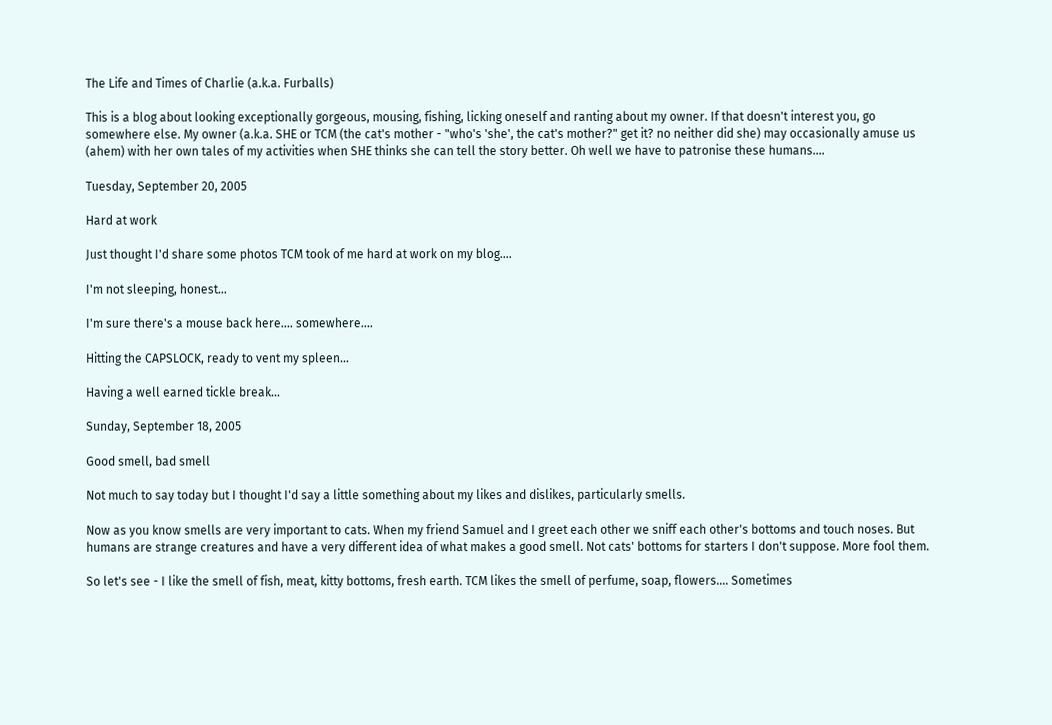The Life and Times of Charlie (a.k.a. Furballs)

This is a blog about looking exceptionally gorgeous, mousing, fishing, licking oneself and ranting about my owner. If that doesn't interest you, go somewhere else. My owner (a.k.a. SHE or TCM (the cat's mother - "who's 'she', the cat's mother?" get it? no neither did she) may occasionally amuse us (ahem) with her own tales of my activities when SHE thinks she can tell the story better. Oh well we have to patronise these humans....

Tuesday, September 20, 2005

Hard at work

Just thought I'd share some photos TCM took of me hard at work on my blog....

I'm not sleeping, honest...

I'm sure there's a mouse back here.... somewhere....

Hitting the CAPSLOCK, ready to vent my spleen...

Having a well earned tickle break...

Sunday, September 18, 2005

Good smell, bad smell

Not much to say today but I thought I'd say a little something about my likes and dislikes, particularly smells.

Now as you know smells are very important to cats. When my friend Samuel and I greet each other we sniff each other's bottoms and touch noses. But humans are strange creatures and have a very different idea of what makes a good smell. Not cats' bottoms for starters I don't suppose. More fool them.

So let's see - I like the smell of fish, meat, kitty bottoms, fresh earth. TCM likes the smell of perfume, soap, flowers.... Sometimes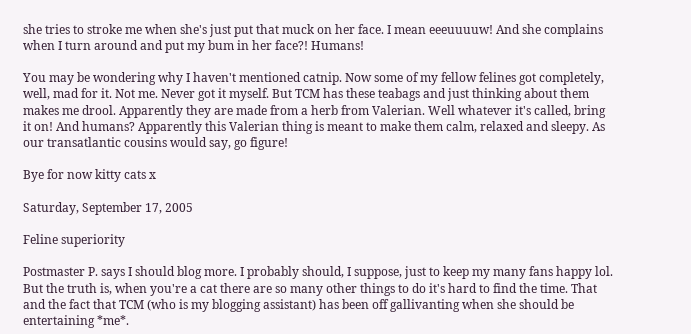she tries to stroke me when she's just put that muck on her face. I mean eeeuuuuw! And she complains when I turn around and put my bum in her face?! Humans!

You may be wondering why I haven't mentioned catnip. Now some of my fellow felines got completely, well, mad for it. Not me. Never got it myself. But TCM has these teabags and just thinking about them makes me drool. Apparently they are made from a herb from Valerian. Well whatever it's called, bring it on! And humans? Apparently this Valerian thing is meant to make them calm, relaxed and sleepy. As our transatlantic cousins would say, go figure!

Bye for now kitty cats x

Saturday, September 17, 2005

Feline superiority

Postmaster P. says I should blog more. I probably should, I suppose, just to keep my many fans happy lol. But the truth is, when you're a cat there are so many other things to do it's hard to find the time. That and the fact that TCM (who is my blogging assistant) has been off gallivanting when she should be entertaining *me*.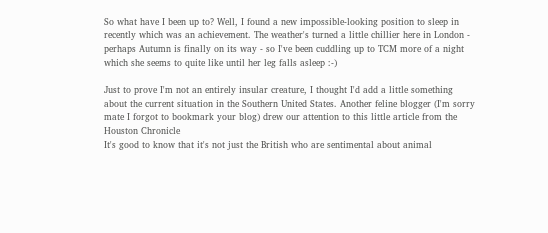So what have I been up to? Well, I found a new impossible-looking position to sleep in recently which was an achievement. The weather's turned a little chillier here in London - perhaps Autumn is finally on its way - so I've been cuddling up to TCM more of a night which she seems to quite like until her leg falls asleep :-)

Just to prove I'm not an entirely insular creature, I thought I'd add a little something about the current situation in the Southern United States. Another feline blogger (I'm sorry mate I forgot to bookmark your blog) drew our attention to this little article from the Houston Chronicle
It's good to know that it's not just the British who are sentimental about animal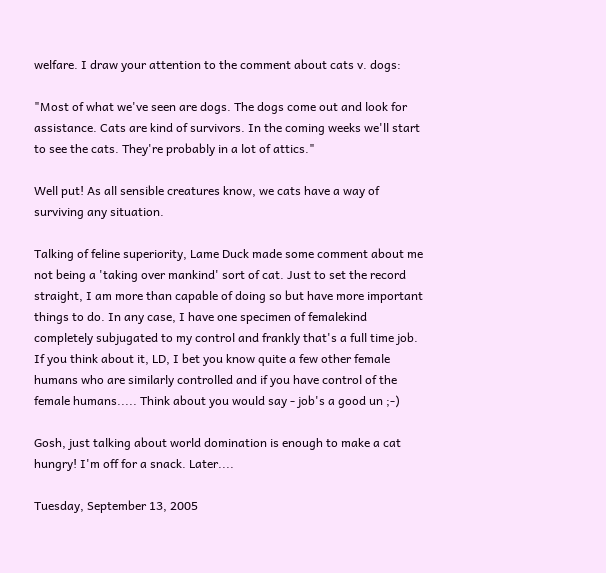welfare. I draw your attention to the comment about cats v. dogs:

"Most of what we've seen are dogs. The dogs come out and look for assistance. Cats are kind of survivors. In the coming weeks we'll start to see the cats. They're probably in a lot of attics."

Well put! As all sensible creatures know, we cats have a way of surviving any situation.

Talking of feline superiority, Lame Duck made some comment about me not being a 'taking over mankind' sort of cat. Just to set the record straight, I am more than capable of doing so but have more important things to do. In any case, I have one specimen of femalekind completely subjugated to my control and frankly that's a full time job. If you think about it, LD, I bet you know quite a few other female humans who are similarly controlled and if you have control of the female humans..... Think about you would say - job's a good un ;-)

Gosh, just talking about world domination is enough to make a cat hungry! I'm off for a snack. Later....

Tuesday, September 13, 2005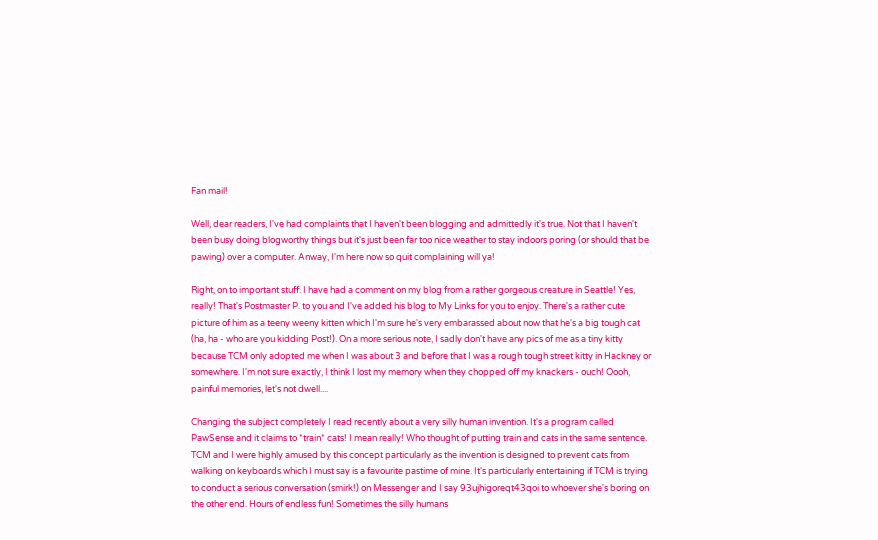Fan mail!

Well, dear readers, I've had complaints that I haven't been blogging and admittedly it's true. Not that I haven't been busy doing blogworthy things but it's just been far too nice weather to stay indoors poring (or should that be pawing) over a computer. Anway, I'm here now so quit complaining will ya!

Right, on to important stuff. I have had a comment on my blog from a rather gorgeous creature in Seattle! Yes, really! That's Postmaster P. to you and I've added his blog to My Links for you to enjoy. There's a rather cute picture of him as a teeny weeny kitten which I'm sure he's very embarassed about now that he's a big tough cat (ha, ha - who are you kidding Post!). On a more serious note, I sadly don't have any pics of me as a tiny kitty because TCM only adopted me when I was about 3 and before that I was a rough tough street kitty in Hackney or somewhere. I'm not sure exactly, I think I lost my memory when they chopped off my knackers - ouch! Oooh, painful memories, let's not dwell....

Changing the subject completely I read recently about a very silly human invention. It's a program called PawSense and it claims to *train* cats! I mean really! Who thought of putting train and cats in the same sentence. TCM and I were highly amused by this concept particularly as the invention is designed to prevent cats from walking on keyboards which I must say is a favourite pastime of mine. It's particularly entertaining if TCM is trying to conduct a serious conversation (smirk!) on Messenger and I say 93ujhigoreqt43qoi to whoever she's boring on the other end. Hours of endless fun! Sometimes the silly humans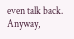even talk back. Anyway,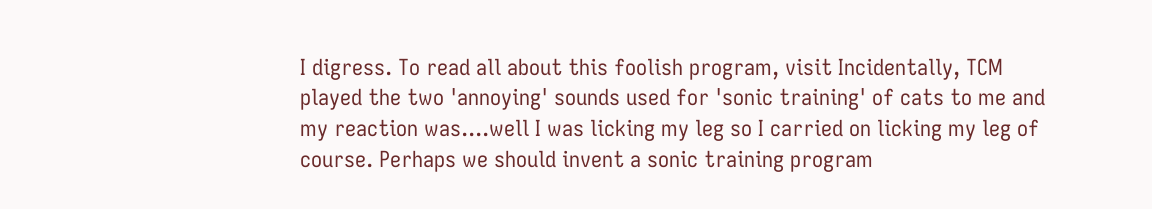I digress. To read all about this foolish program, visit Incidentally, TCM played the two 'annoying' sounds used for 'sonic training' of cats to me and my reaction was....well I was licking my leg so I carried on licking my leg of course. Perhaps we should invent a sonic training program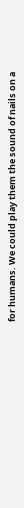for humans. We could play them the sound of nails on a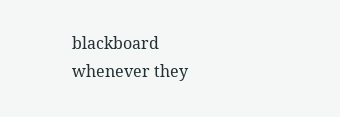blackboard whenever they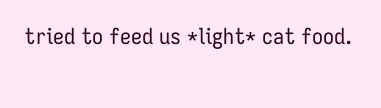tried to feed us *light* cat food.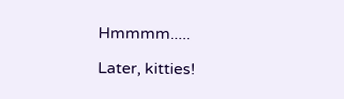Hmmmm.....

Later, kitties!